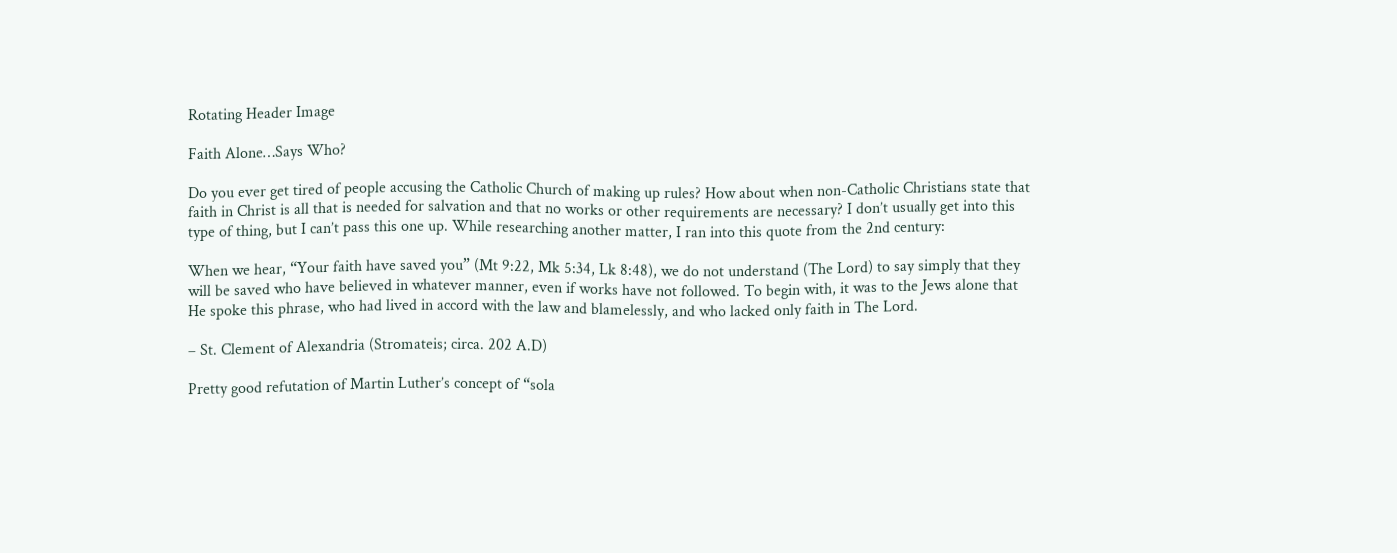Rotating Header Image

Faith Alone…Says Who?

Do you ever get tired of people accusing the Catholic Church of making up rules? How about when non-Catholic Christians state that faith in Christ is all that is needed for salvation and that no works or other requirements are necessary? I don’t usually get into this type of thing, but I can’t pass this one up. While researching another matter, I ran into this quote from the 2nd century:

When we hear, “Your faith have saved you” (Mt 9:22, Mk 5:34, Lk 8:48), we do not understand (The Lord) to say simply that they will be saved who have believed in whatever manner, even if works have not followed. To begin with, it was to the Jews alone that He spoke this phrase, who had lived in accord with the law and blamelessly, and who lacked only faith in The Lord.

– St. Clement of Alexandria (Stromateis; circa. 202 A.D)

Pretty good refutation of Martin Luther’s concept of “sola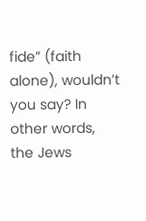fide” (faith alone), wouldn’t you say? In other words, the Jews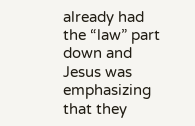already had the “law” part down and Jesus was emphasizing that they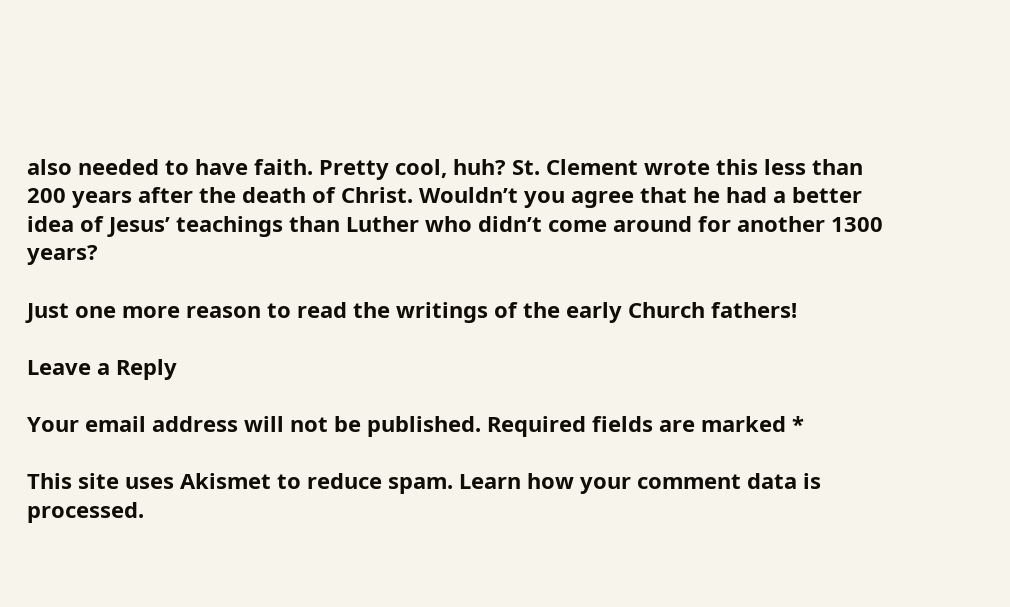also needed to have faith. Pretty cool, huh? St. Clement wrote this less than 200 years after the death of Christ. Wouldn’t you agree that he had a better idea of Jesus’ teachings than Luther who didn’t come around for another 1300 years?

Just one more reason to read the writings of the early Church fathers!

Leave a Reply

Your email address will not be published. Required fields are marked *

This site uses Akismet to reduce spam. Learn how your comment data is processed.